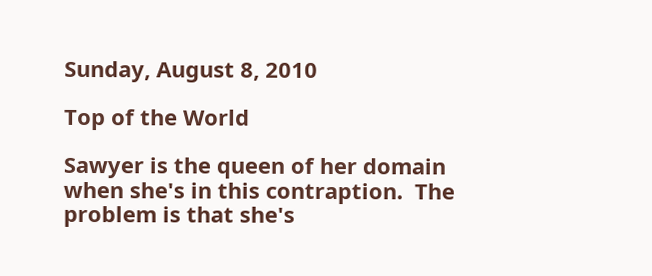Sunday, August 8, 2010

Top of the World

Sawyer is the queen of her domain when she's in this contraption.  The problem is that she's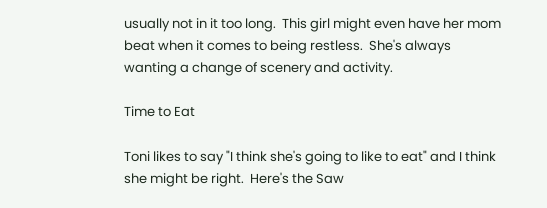usually not in it too long.  This girl might even have her mom beat when it comes to being restless.  She's always wanting a change of scenery and activity.

Time to Eat

Toni likes to say "I think she's going to like to eat" and I think she might be right.  Here's the Saw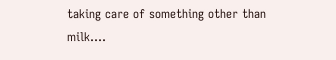taking care of something other than milk....